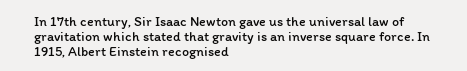In 17th century, Sir Isaac Newton gave us the universal law of gravitation which stated that gravity is an inverse square force. In 1915, Albert Einstein recognised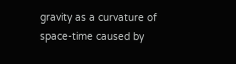gravity as a curvature of space-time caused by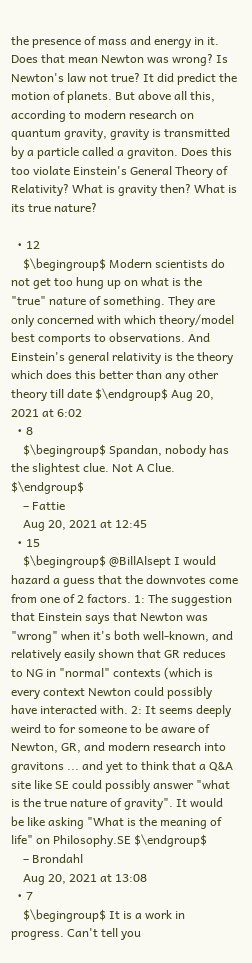the presence of mass and energy in it. Does that mean Newton was wrong? Is Newton's law not true? It did predict the motion of planets. But above all this, according to modern research on quantum gravity, gravity is transmitted by a particle called a graviton. Does this too violate Einstein's General Theory of Relativity? What is gravity then? What is its true nature?

  • 12
    $\begingroup$ Modern scientists do not get too hung up on what is the "true" nature of something. They are only concerned with which theory/model best comports to observations. And Einstein's general relativity is the theory which does this better than any other theory till date $\endgroup$ Aug 20, 2021 at 6:02
  • 8
    $\begingroup$ Spandan, nobody has the slightest clue. Not A Clue. $\endgroup$
    – Fattie
    Aug 20, 2021 at 12:45
  • 15
    $\begingroup$ @BillAlsept I would hazard a guess that the downvotes come from one of 2 factors. 1: The suggestion that Einstein says that Newton was "wrong" when it's both well-known, and relatively easily shown that GR reduces to NG in "normal" contexts (which is every context Newton could possibly have interacted with. 2: It seems deeply weird to for someone to be aware of Newton, GR, and modern research into gravitons ... and yet to think that a Q&A site like SE could possibly answer "what is the true nature of gravity". It would be like asking "What is the meaning of life" on Philosophy.SE $\endgroup$
    – Brondahl
    Aug 20, 2021 at 13:08
  • 7
    $\begingroup$ It is a work in progress. Can't tell you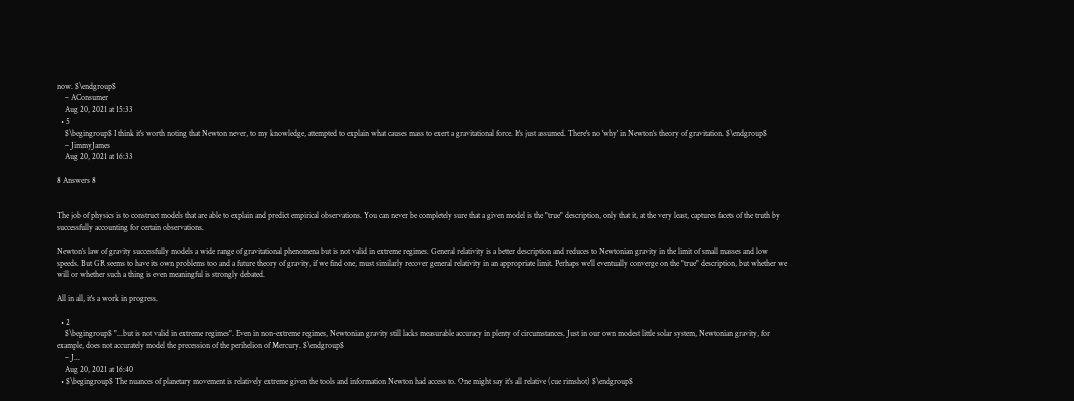now. $\endgroup$
    – AConsumer
    Aug 20, 2021 at 15:33
  • 5
    $\begingroup$ I think it's worth noting that Newton never, to my knowledge, attempted to explain what causes mass to exert a gravitational force. It's just assumed. There's no 'why' in Newton's theory of gravitation. $\endgroup$
    – JimmyJames
    Aug 20, 2021 at 16:33

8 Answers 8


The job of physics is to construct models that are able to explain and predict empirical observations. You can never be completely sure that a given model is the "true" description, only that it, at the very least, captures facets of the truth by successfully accounting for certain observations.

Newton's law of gravity successfully models a wide range of gravitational phenomena but is not valid in extreme regimes. General relativity is a better description and reduces to Newtonian gravity in the limit of small masses and low speeds. But GR seems to have its own problems too and a future theory of gravity, if we find one, must similarly recover general relativity in an appropriate limit. Perhaps we'll eventually converge on the "true" description, but whether we will or whether such a thing is even meaningful is strongly debated.

All in all, it's a work in progress.

  • 2
    $\begingroup$ "...but is not valid in extreme regimes". Even in non-extreme regimes, Newtonian gravity still lacks measurable accuracy in plenty of circumstances. Just in our own modest little solar system, Newtonian gravity, for example, does not accurately model the precession of the perihelion of Mercury. $\endgroup$
    – J...
    Aug 20, 2021 at 16:40
  • $\begingroup$ The nuances of planetary movement is relatively extreme given the tools and information Newton had access to. One might say it's all relative (cue rimshot) $\endgroup$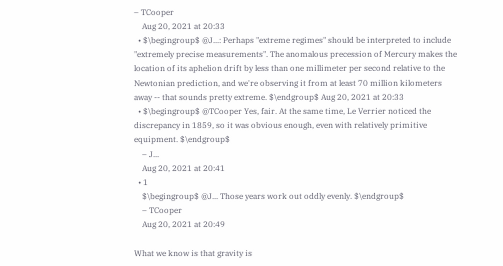– TCooper
    Aug 20, 2021 at 20:33
  • $\begingroup$ @J...: Perhaps "extreme regimes" should be interpreted to include "extremely precise measurements". The anomalous precession of Mercury makes the location of its aphelion drift by less than one millimeter per second relative to the Newtonian prediction, and we're observing it from at least 70 million kilometers away -- that sounds pretty extreme. $\endgroup$ Aug 20, 2021 at 20:33
  • $\begingroup$ @TCooper Yes, fair. At the same time, Le Verrier noticed the discrepancy in 1859, so it was obvious enough, even with relatively primitive equipment. $\endgroup$
    – J...
    Aug 20, 2021 at 20:41
  • 1
    $\begingroup$ @J... Those years work out oddly evenly. $\endgroup$
    – TCooper
    Aug 20, 2021 at 20:49

What we know is that gravity is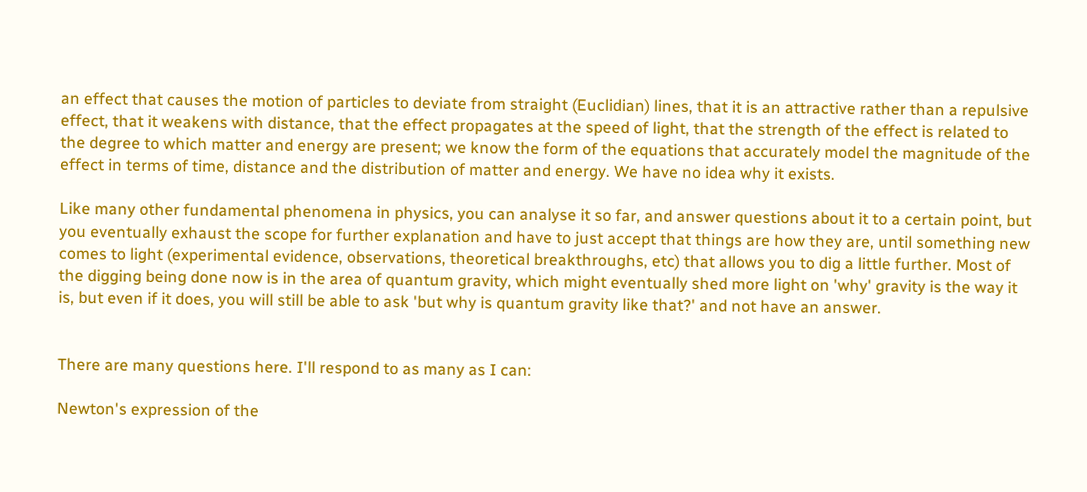an effect that causes the motion of particles to deviate from straight (Euclidian) lines, that it is an attractive rather than a repulsive effect, that it weakens with distance, that the effect propagates at the speed of light, that the strength of the effect is related to the degree to which matter and energy are present; we know the form of the equations that accurately model the magnitude of the effect in terms of time, distance and the distribution of matter and energy. We have no idea why it exists.

Like many other fundamental phenomena in physics, you can analyse it so far, and answer questions about it to a certain point, but you eventually exhaust the scope for further explanation and have to just accept that things are how they are, until something new comes to light (experimental evidence, observations, theoretical breakthroughs, etc) that allows you to dig a little further. Most of the digging being done now is in the area of quantum gravity, which might eventually shed more light on 'why' gravity is the way it is, but even if it does, you will still be able to ask 'but why is quantum gravity like that?' and not have an answer.


There are many questions here. I'll respond to as many as I can:

Newton's expression of the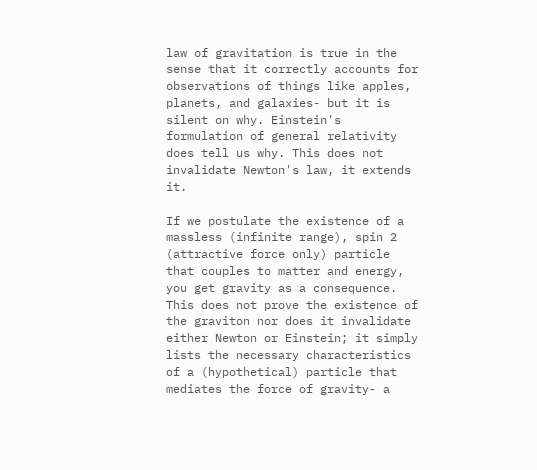law of gravitation is true in the sense that it correctly accounts for observations of things like apples, planets, and galaxies- but it is silent on why. Einstein's formulation of general relativity does tell us why. This does not invalidate Newton's law, it extends it.

If we postulate the existence of a massless (infinite range), spin 2 (attractive force only) particle that couples to matter and energy, you get gravity as a consequence. This does not prove the existence of the graviton nor does it invalidate either Newton or Einstein; it simply lists the necessary characteristics of a (hypothetical) particle that mediates the force of gravity- a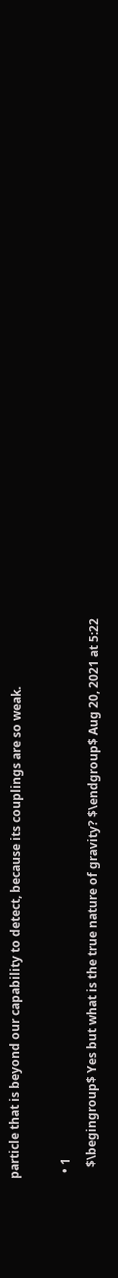particle that is beyond our capability to detect, because its couplings are so weak.

  • 1
    $\begingroup$ Yes but what is the true nature of gravity? $\endgroup$ Aug 20, 2021 at 5:22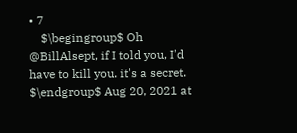• 7
    $\begingroup$ Oh @BillAlsept, if I told you, I'd have to kill you. it's a secret. $\endgroup$ Aug 20, 2021 at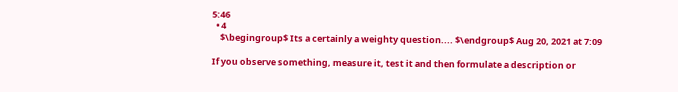5:46
  • 4
    $\begingroup$ Its a certainly a weighty question.... $\endgroup$ Aug 20, 2021 at 7:09

If you observe something, measure it, test it and then formulate a description or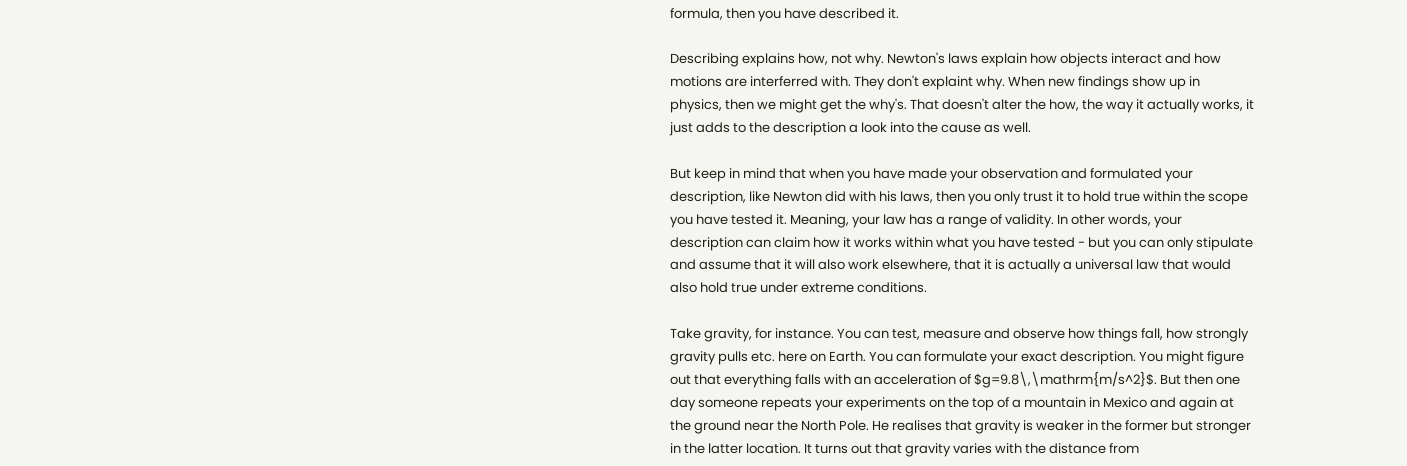formula, then you have described it.

Describing explains how, not why. Newton's laws explain how objects interact and how motions are interferred with. They don't explaint why. When new findings show up in physics, then we might get the why's. That doesn't alter the how, the way it actually works, it just adds to the description a look into the cause as well.

But keep in mind that when you have made your observation and formulated your description, like Newton did with his laws, then you only trust it to hold true within the scope you have tested it. Meaning, your law has a range of validity. In other words, your description can claim how it works within what you have tested - but you can only stipulate and assume that it will also work elsewhere, that it is actually a universal law that would also hold true under extreme conditions.

Take gravity, for instance. You can test, measure and observe how things fall, how strongly gravity pulls etc. here on Earth. You can formulate your exact description. You might figure out that everything falls with an acceleration of $g=9.8\,\mathrm{m/s^2}$. But then one day someone repeats your experiments on the top of a mountain in Mexico and again at the ground near the North Pole. He realises that gravity is weaker in the former but stronger in the latter location. It turns out that gravity varies with the distance from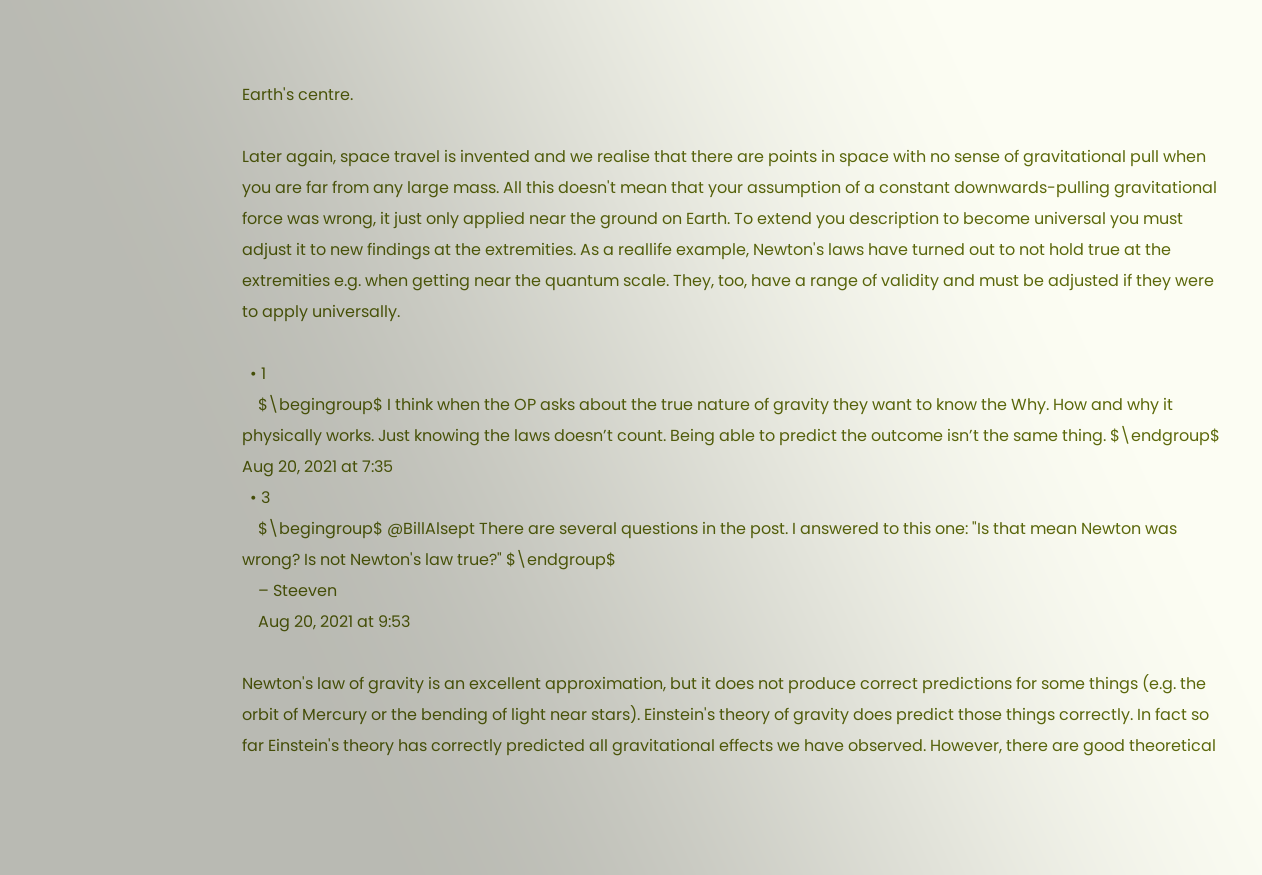Earth's centre.

Later again, space travel is invented and we realise that there are points in space with no sense of gravitational pull when you are far from any large mass. All this doesn't mean that your assumption of a constant downwards-pulling gravitational force was wrong, it just only applied near the ground on Earth. To extend you description to become universal you must adjust it to new findings at the extremities. As a reallife example, Newton's laws have turned out to not hold true at the extremities e.g. when getting near the quantum scale. They, too, have a range of validity and must be adjusted if they were to apply universally.

  • 1
    $\begingroup$ I think when the OP asks about the true nature of gravity they want to know the Why. How and why it physically works. Just knowing the laws doesn’t count. Being able to predict the outcome isn’t the same thing. $\endgroup$ Aug 20, 2021 at 7:35
  • 3
    $\begingroup$ @BillAlsept There are several questions in the post. I answered to this one: "Is that mean Newton was wrong? Is not Newton's law true?" $\endgroup$
    – Steeven
    Aug 20, 2021 at 9:53

Newton's law of gravity is an excellent approximation, but it does not produce correct predictions for some things (e.g. the orbit of Mercury or the bending of light near stars). Einstein's theory of gravity does predict those things correctly. In fact so far Einstein's theory has correctly predicted all gravitational effects we have observed. However, there are good theoretical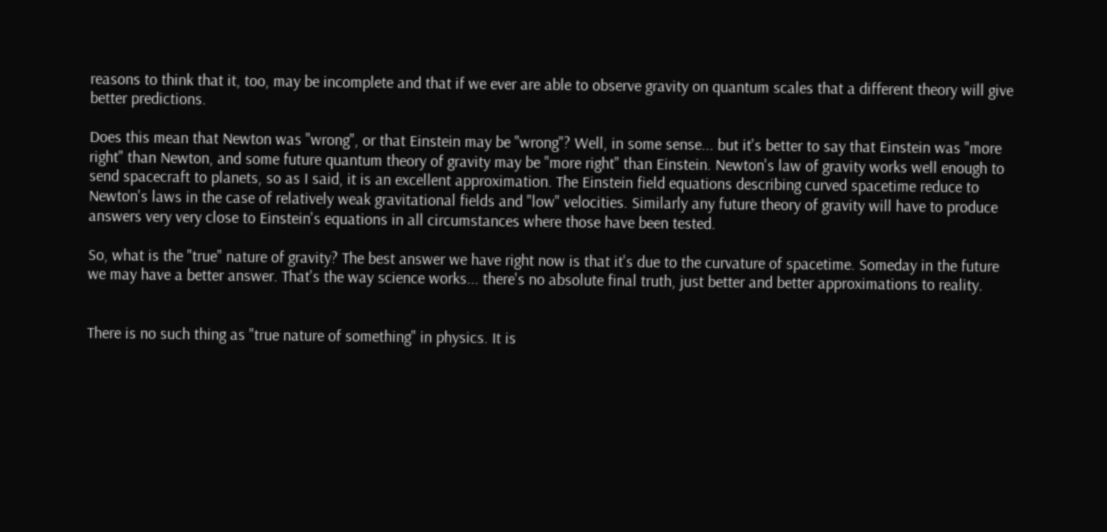reasons to think that it, too, may be incomplete and that if we ever are able to observe gravity on quantum scales that a different theory will give better predictions.

Does this mean that Newton was "wrong", or that Einstein may be "wrong"? Well, in some sense... but it's better to say that Einstein was "more right" than Newton, and some future quantum theory of gravity may be "more right" than Einstein. Newton's law of gravity works well enough to send spacecraft to planets, so as I said, it is an excellent approximation. The Einstein field equations describing curved spacetime reduce to Newton's laws in the case of relatively weak gravitational fields and "low" velocities. Similarly any future theory of gravity will have to produce answers very very close to Einstein's equations in all circumstances where those have been tested.

So, what is the "true" nature of gravity? The best answer we have right now is that it's due to the curvature of spacetime. Someday in the future we may have a better answer. That's the way science works... there's no absolute final truth, just better and better approximations to reality.


There is no such thing as "true nature of something" in physics. It is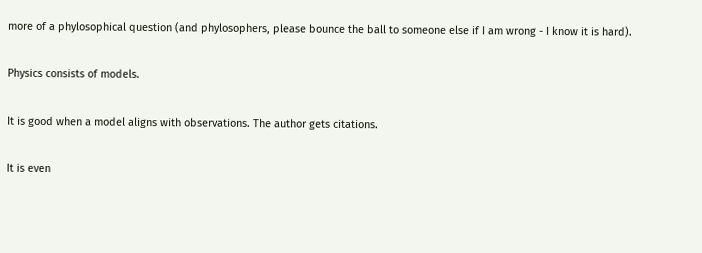more of a phylosophical question (and phylosophers, please bounce the ball to someone else if I am wrong - I know it is hard).

Physics consists of models.

It is good when a model aligns with observations. The author gets citations.

It is even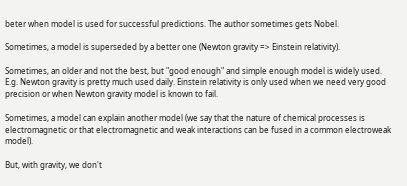beter when model is used for successful predictions. The author sometimes gets Nobel.

Sometimes, a model is superseded by a better one (Newton gravity => Einstein relativity).

Sometimes, an older and not the best, but "good enough" and simple enough model is widely used. E.g. Newton gravity is pretty much used daily. Einstein relativity is only used when we need very good precision or when Newton gravity model is known to fail.

Sometimes, a model can explain another model (we say that the nature of chemical processes is electromagnetic or that electromagnetic and weak interactions can be fused in a common electroweak model).

But, with gravity, we don't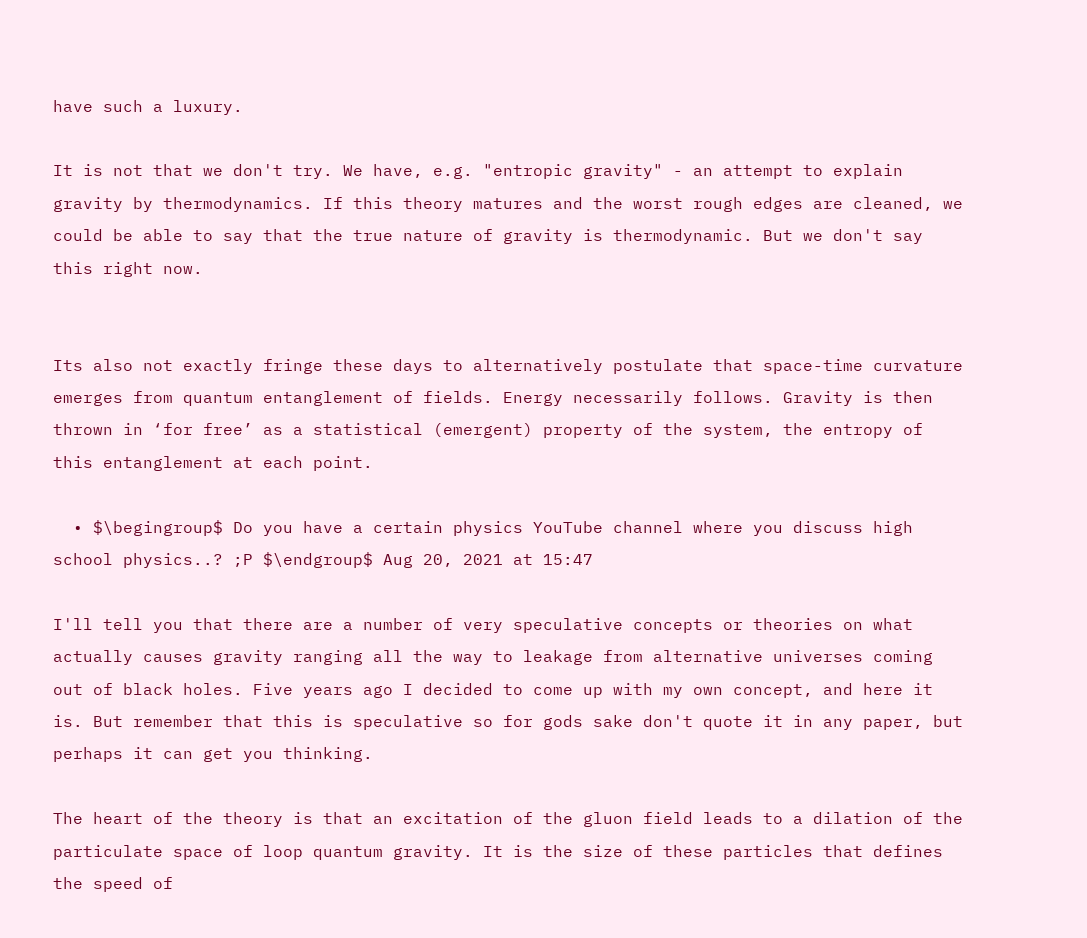have such a luxury.

It is not that we don't try. We have, e.g. "entropic gravity" - an attempt to explain gravity by thermodynamics. If this theory matures and the worst rough edges are cleaned, we could be able to say that the true nature of gravity is thermodynamic. But we don't say this right now.


Its also not exactly fringe these days to alternatively postulate that space-time curvature emerges from quantum entanglement of fields. Energy necessarily follows. Gravity is then thrown in ‘for free’ as a statistical (emergent) property of the system, the entropy of this entanglement at each point.

  • $\begingroup$ Do you have a certain physics YouTube channel where you discuss high school physics..? ;P $\endgroup$ Aug 20, 2021 at 15:47

I'll tell you that there are a number of very speculative concepts or theories on what actually causes gravity ranging all the way to leakage from alternative universes coming out of black holes. Five years ago I decided to come up with my own concept, and here it is. But remember that this is speculative so for gods sake don't quote it in any paper, but perhaps it can get you thinking.

The heart of the theory is that an excitation of the gluon field leads to a dilation of the particulate space of loop quantum gravity. It is the size of these particles that defines the speed of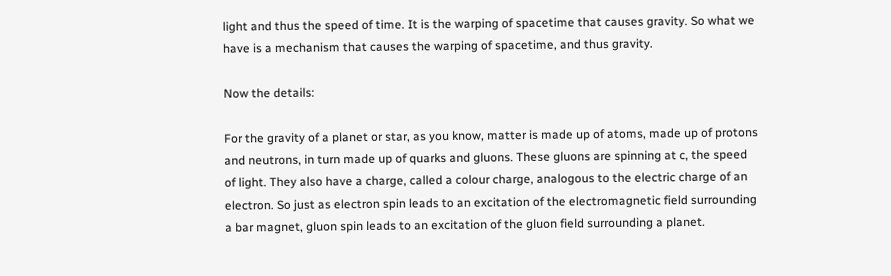light and thus the speed of time. It is the warping of spacetime that causes gravity. So what we have is a mechanism that causes the warping of spacetime, and thus gravity.

Now the details:

For the gravity of a planet or star, as you know, matter is made up of atoms, made up of protons and neutrons, in turn made up of quarks and gluons. These gluons are spinning at c, the speed of light. They also have a charge, called a colour charge, analogous to the electric charge of an electron. So just as electron spin leads to an excitation of the electromagnetic field surrounding a bar magnet, gluon spin leads to an excitation of the gluon field surrounding a planet.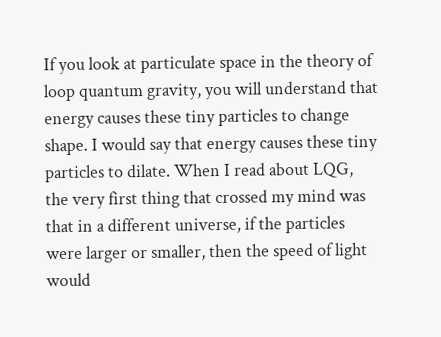If you look at particulate space in the theory of loop quantum gravity, you will understand that energy causes these tiny particles to change shape. I would say that energy causes these tiny particles to dilate. When I read about LQG, the very first thing that crossed my mind was that in a different universe, if the particles were larger or smaller, then the speed of light would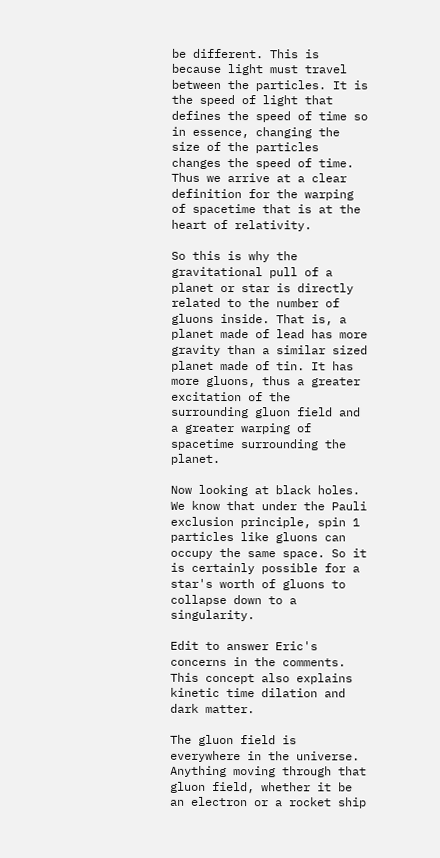be different. This is because light must travel between the particles. It is the speed of light that defines the speed of time so in essence, changing the size of the particles changes the speed of time. Thus we arrive at a clear definition for the warping of spacetime that is at the heart of relativity.

So this is why the gravitational pull of a planet or star is directly related to the number of gluons inside. That is, a planet made of lead has more gravity than a similar sized planet made of tin. It has more gluons, thus a greater excitation of the surrounding gluon field and a greater warping of spacetime surrounding the planet.

Now looking at black holes. We know that under the Pauli exclusion principle, spin 1 particles like gluons can occupy the same space. So it is certainly possible for a star's worth of gluons to collapse down to a singularity.

Edit to answer Eric's concerns in the comments. This concept also explains kinetic time dilation and dark matter.

The gluon field is everywhere in the universe. Anything moving through that gluon field, whether it be an electron or a rocket ship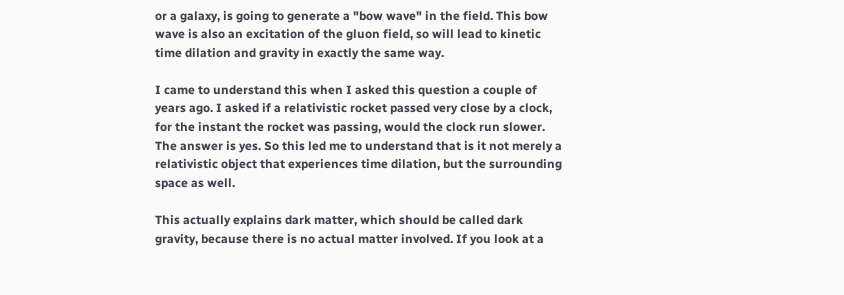or a galaxy, is going to generate a "bow wave" in the field. This bow wave is also an excitation of the gluon field, so will lead to kinetic time dilation and gravity in exactly the same way.

I came to understand this when I asked this question a couple of years ago. I asked if a relativistic rocket passed very close by a clock, for the instant the rocket was passing, would the clock run slower. The answer is yes. So this led me to understand that is it not merely a relativistic object that experiences time dilation, but the surrounding space as well.

This actually explains dark matter, which should be called dark gravity, because there is no actual matter involved. If you look at a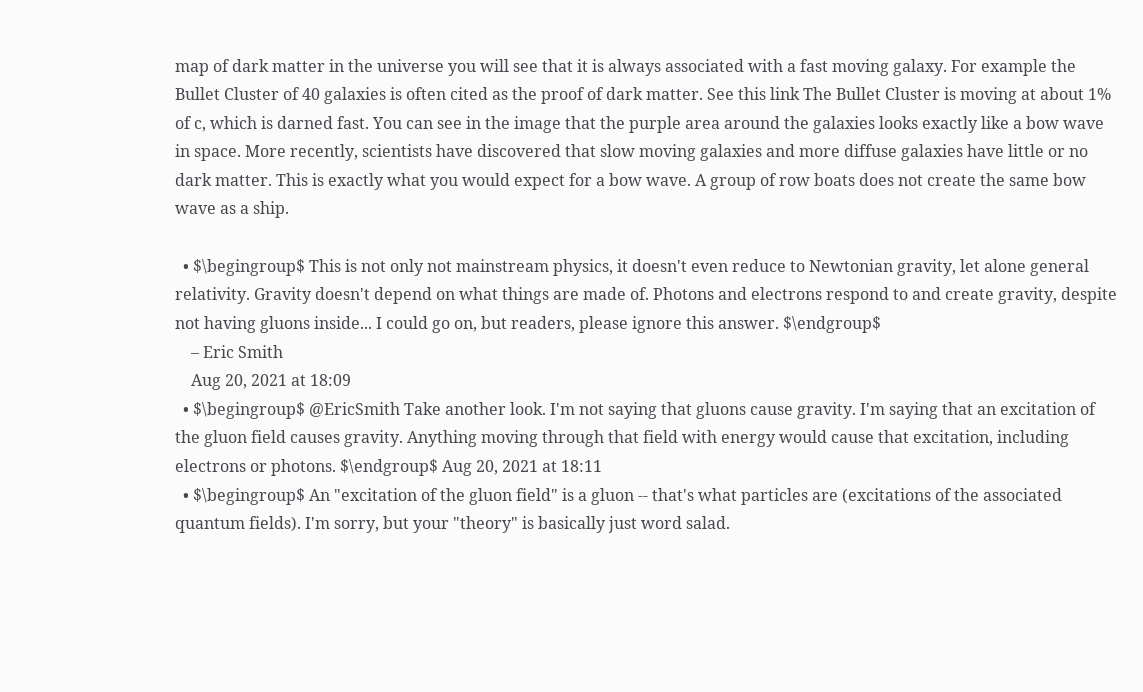map of dark matter in the universe you will see that it is always associated with a fast moving galaxy. For example the Bullet Cluster of 40 galaxies is often cited as the proof of dark matter. See this link The Bullet Cluster is moving at about 1% of c, which is darned fast. You can see in the image that the purple area around the galaxies looks exactly like a bow wave in space. More recently, scientists have discovered that slow moving galaxies and more diffuse galaxies have little or no dark matter. This is exactly what you would expect for a bow wave. A group of row boats does not create the same bow wave as a ship.

  • $\begingroup$ This is not only not mainstream physics, it doesn't even reduce to Newtonian gravity, let alone general relativity. Gravity doesn't depend on what things are made of. Photons and electrons respond to and create gravity, despite not having gluons inside... I could go on, but readers, please ignore this answer. $\endgroup$
    – Eric Smith
    Aug 20, 2021 at 18:09
  • $\begingroup$ @EricSmith Take another look. I'm not saying that gluons cause gravity. I'm saying that an excitation of the gluon field causes gravity. Anything moving through that field with energy would cause that excitation, including electrons or photons. $\endgroup$ Aug 20, 2021 at 18:11
  • $\begingroup$ An "excitation of the gluon field" is a gluon -- that's what particles are (excitations of the associated quantum fields). I'm sorry, but your "theory" is basically just word salad.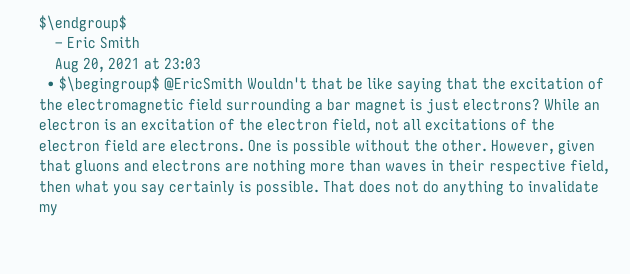$\endgroup$
    – Eric Smith
    Aug 20, 2021 at 23:03
  • $\begingroup$ @EricSmith Wouldn't that be like saying that the excitation of the electromagnetic field surrounding a bar magnet is just electrons? While an electron is an excitation of the electron field, not all excitations of the electron field are electrons. One is possible without the other. However, given that gluons and electrons are nothing more than waves in their respective field, then what you say certainly is possible. That does not do anything to invalidate my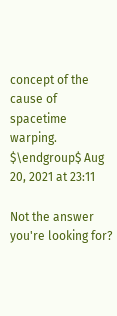concept of the cause of spacetime warping. $\endgroup$ Aug 20, 2021 at 23:11

Not the answer you're looking for?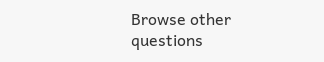Browse other questions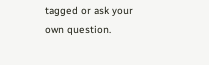tagged or ask your own question.